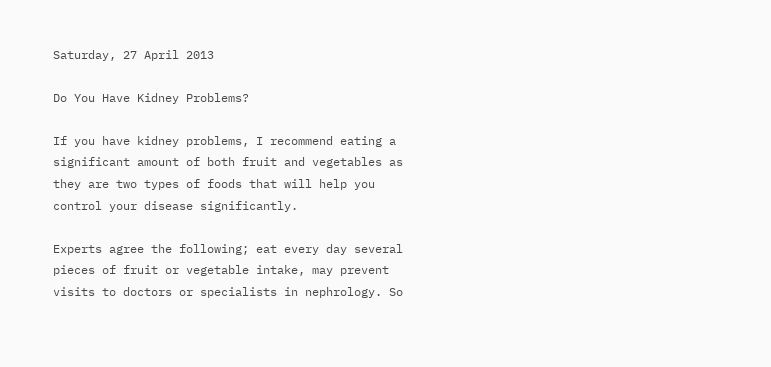Saturday, 27 April 2013

Do You Have Kidney Problems?

If you have kidney problems, I recommend eating a significant amount of both fruit and vegetables as they are two types of foods that will help you control your disease significantly.

Experts agree the following; eat every day several pieces of fruit or vegetable intake, may prevent visits to doctors or specialists in nephrology. So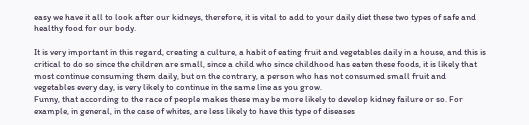easy we have it all to look after our kidneys, therefore, it is vital to add to your daily diet these two types of safe and healthy food for our body.

It is very important in this regard, creating a culture, a habit of eating fruit and vegetables daily in a house, and this is critical to do so since the children are small, since a child who since childhood has eaten these foods, it is likely that most continue consuming them daily, but on the contrary, a person who has not consumed small fruit and vegetables every day, is very likely to continue in the same line as you grow.
Funny, that according to the race of people makes these may be more likely to develop kidney failure or so. For example, in general, in the case of whites, are less likely to have this type of diseases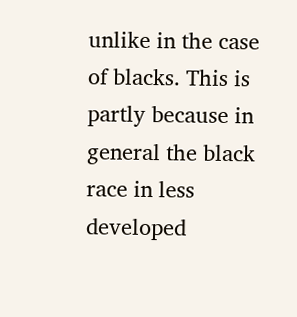unlike in the case of blacks. This is partly because in general the black race in less developed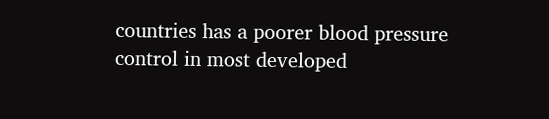countries has a poorer blood pressure control in most developed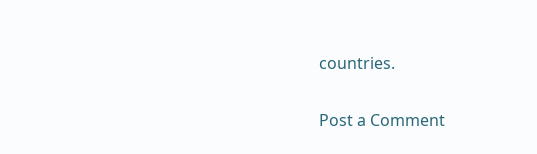countries.


Post a Comment